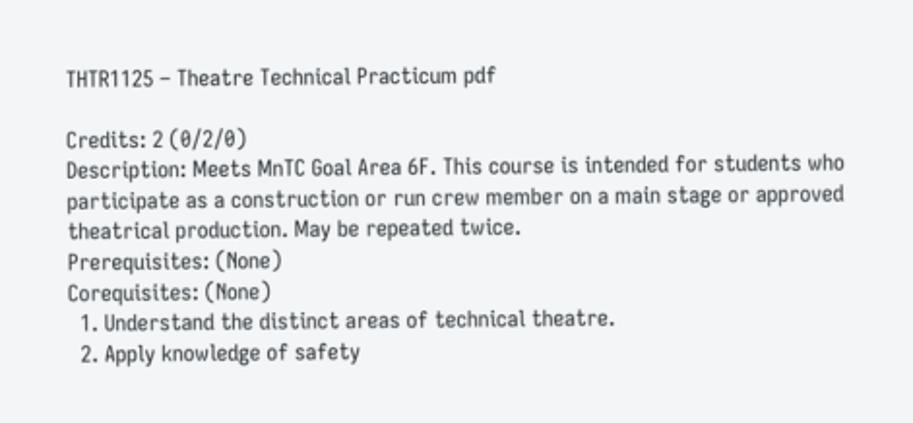THTR1125 – Theatre Technical Practicum pdf

Credits: 2 (0/2/0)
Description: Meets MnTC Goal Area 6F. This course is intended for students who participate as a construction or run crew member on a main stage or approved theatrical production. May be repeated twice.
Prerequisites: (None)
Corequisites: (None)
  1. Understand the distinct areas of technical theatre.
  2. Apply knowledge of safety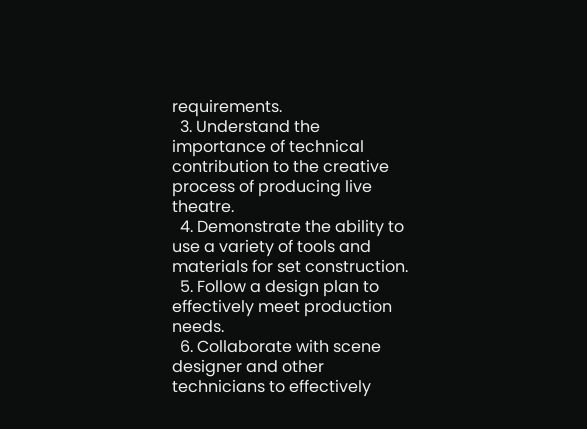requirements.
  3. Understand the importance of technical contribution to the creative process of producing live theatre.
  4. Demonstrate the ability to use a variety of tools and materials for set construction.
  5. Follow a design plan to effectively meet production needs.
  6. Collaborate with scene designer and other technicians to effectively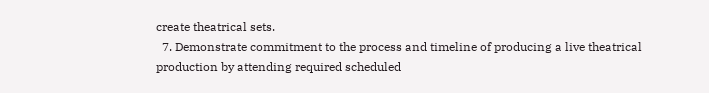create theatrical sets.
  7. Demonstrate commitment to the process and timeline of producing a live theatrical production by attending required scheduled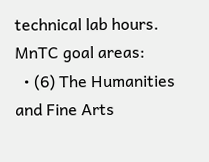technical lab hours.
MnTC goal areas:
  • (6) The Humanities and Fine Arts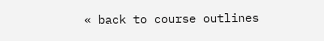« back to course outlines